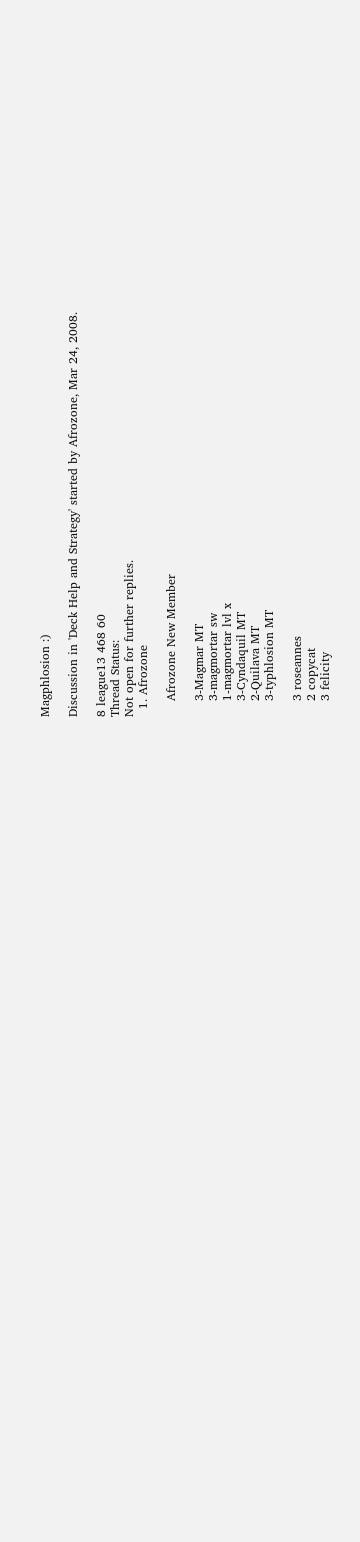Magphlosion :)

Discussion in 'Deck Help and Strategy' started by Afrozone, Mar 24, 2008.

8 league13 468 60
Thread Status:
Not open for further replies.
  1. Afrozone

    Afrozone New Member

    3-Magmar MT
    3-magmortar sw
    1-magmortar lvl x
    3-Cyndaquil MT
    2-Quilava MT
    3-typhlosion MT

    3 roseannes
    2 copycat
    3 felicity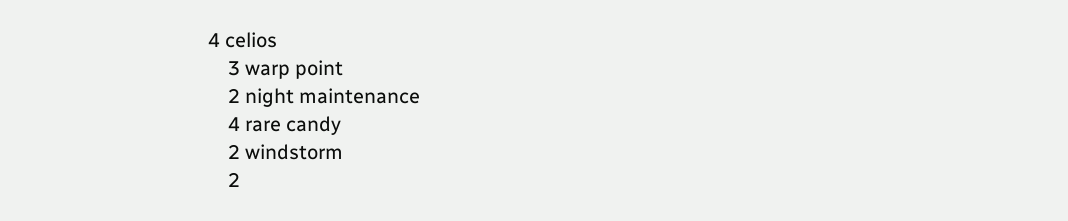4 celios
    3 warp point
    2 night maintenance
    4 rare candy
    2 windstorm
    2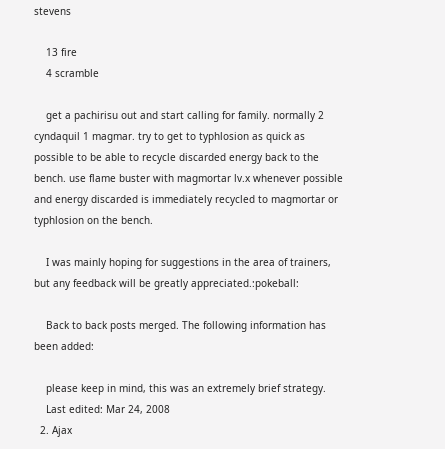stevens

    13 fire
    4 scramble

    get a pachirisu out and start calling for family. normally 2 cyndaquil 1 magmar. try to get to typhlosion as quick as possible to be able to recycle discarded energy back to the bench. use flame buster with magmortar lv.x whenever possible and energy discarded is immediately recycled to magmortar or typhlosion on the bench.

    I was mainly hoping for suggestions in the area of trainers, but any feedback will be greatly appreciated.:pokeball:

    Back to back posts merged. The following information has been added:

    please keep in mind, this was an extremely brief strategy.
    Last edited: Mar 24, 2008
  2. Ajax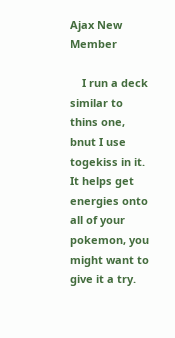Ajax New Member

    I run a deck similar to thins one, bnut I use togekiss in it. It helps get energies onto all of your pokemon, you might want to give it a try.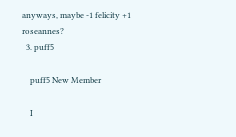anyways, maybe -1 felicity +1 roseannes?
  3. puff5

    puff5 New Member

    I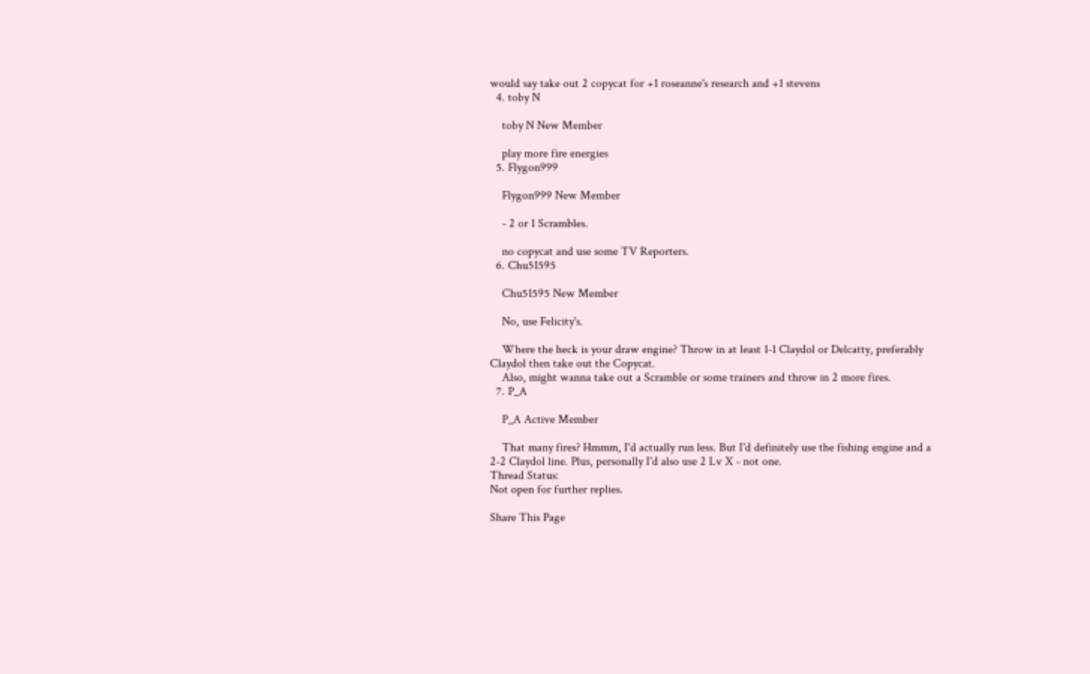would say take out 2 copycat for +1 roseanne's research and +1 stevens
  4. toby N

    toby N New Member

    play more fire energies
  5. Flygon999

    Flygon999 New Member

    - 2 or 1 Scrambles.

    no copycat and use some TV Reporters.
  6. Chu51595

    Chu51595 New Member

    No, use Felicity's.

    Where the heck is your draw engine? Throw in at least 1-1 Claydol or Delcatty, preferably Claydol then take out the Copycat.
    Also, might wanna take out a Scramble or some trainers and throw in 2 more fires.
  7. P_A

    P_A Active Member

    That many fires? Hmmm, I'd actually run less. But I'd definitely use the fishing engine and a 2-2 Claydol line. Plus, personally I'd also use 2 Lv X - not one.
Thread Status:
Not open for further replies.

Share This Page